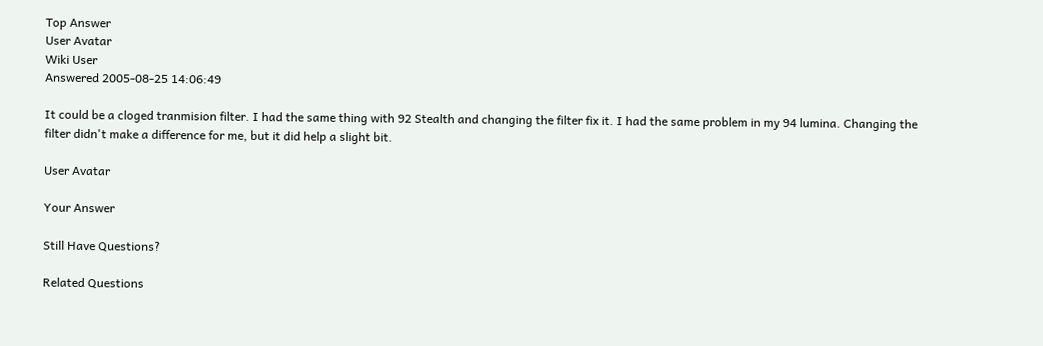Top Answer
User Avatar
Wiki User
Answered 2005-08-25 14:06:49

It could be a cloged tranmision filter. I had the same thing with 92 Stealth and changing the filter fix it. I had the same problem in my 94 lumina. Changing the filter didn't make a difference for me, but it did help a slight bit.

User Avatar

Your Answer

Still Have Questions?

Related Questions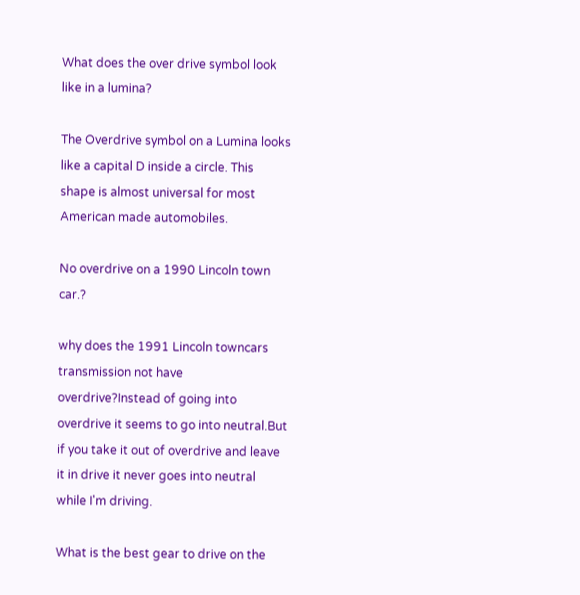What does the over drive symbol look like in a lumina?

The Overdrive symbol on a Lumina looks like a capital D inside a circle. This shape is almost universal for most American made automobiles.

No overdrive on a 1990 Lincoln town car.?

why does the 1991 Lincoln towncars transmission not have overdrive?Instead of going into overdrive it seems to go into neutral.But if you take it out of overdrive and leave it in drive it never goes into neutral while I'm driving.

What is the best gear to drive on the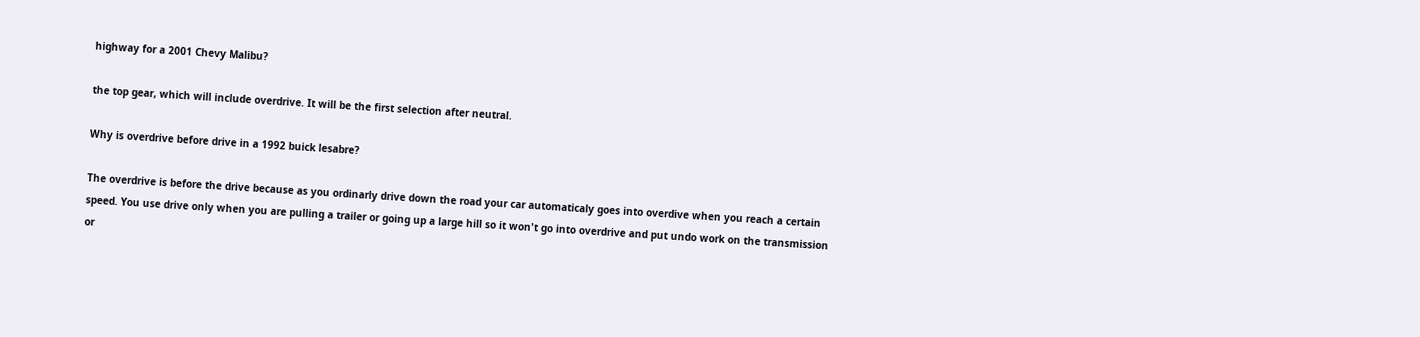highway for a 2001 Chevy Malibu?

the top gear, which will include overdrive. It will be the first selection after neutral.

Why is overdrive before drive in a 1992 buick lesabre?

The overdrive is before the drive because as you ordinarly drive down the road your car automaticaly goes into overdive when you reach a certain speed. You use drive only when you are pulling a trailer or going up a large hill so it won't go into overdrive and put undo work on the transmission or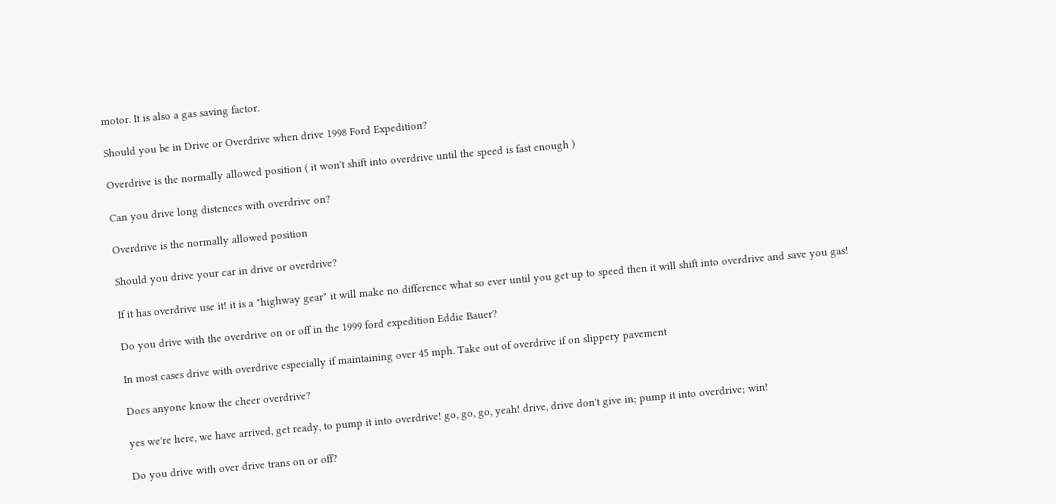motor. It is also a gas saving factor.

Should you be in Drive or Overdrive when drive 1998 Ford Expedition?

Overdrive is the normally allowed position ( it won't shift into overdrive until the speed is fast enough )

Can you drive long distences with overdrive on?

Overdrive is the normally allowed position

Should you drive your car in drive or overdrive?

If it has overdrive use it! it is a "highway gear" it will make no difference what so ever until you get up to speed then it will shift into overdrive and save you gas!

Do you drive with the overdrive on or off in the 1999 ford expedition Eddie Bauer?

In most cases drive with overdrive especially if maintaining over 45 mph. Take out of overdrive if on slippery pavement

Does anyone know the cheer overdrive?

yes we're here, we have arrived, get ready, to pump it into overdrive! go, go, go, yeah! drive, drive don't give in; pump it into overdrive; win!

Do you drive with over drive trans on or off?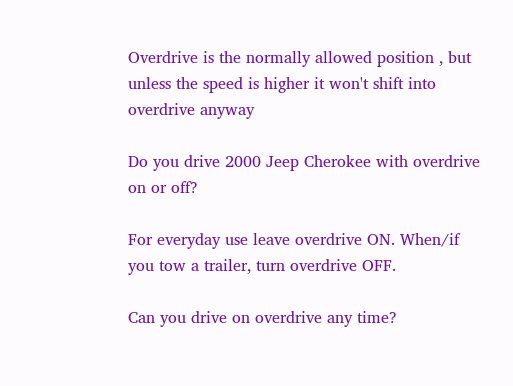Overdrive is the normally allowed position , but unless the speed is higher it won't shift into overdrive anyway

Do you drive 2000 Jeep Cherokee with overdrive on or off?

For everyday use leave overdrive ON. When/if you tow a trailer, turn overdrive OFF.

Can you drive on overdrive any time?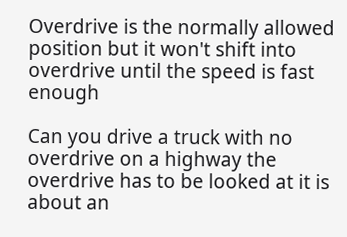Overdrive is the normally allowed position but it won't shift into overdrive until the speed is fast enough

Can you drive a truck with no overdrive on a highway the overdrive has to be looked at it is about an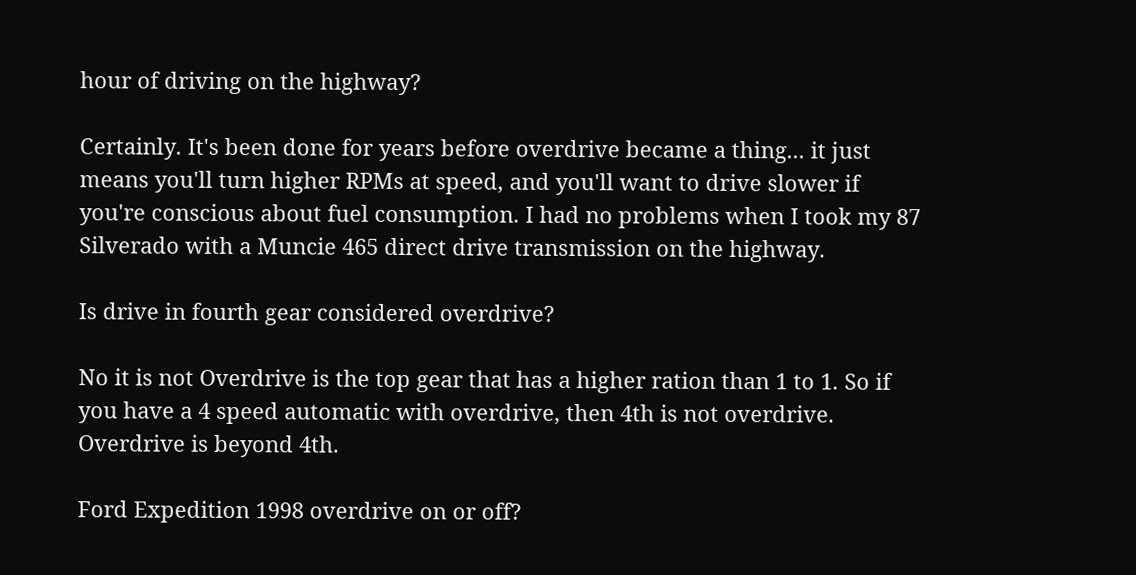hour of driving on the highway?

Certainly. It's been done for years before overdrive became a thing... it just means you'll turn higher RPMs at speed, and you'll want to drive slower if you're conscious about fuel consumption. I had no problems when I took my 87 Silverado with a Muncie 465 direct drive transmission on the highway.

Is drive in fourth gear considered overdrive?

No it is not Overdrive is the top gear that has a higher ration than 1 to 1. So if you have a 4 speed automatic with overdrive, then 4th is not overdrive. Overdrive is beyond 4th.

Ford Expedition 1998 overdrive on or off?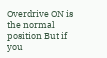Overdrive ON is the normal position But if you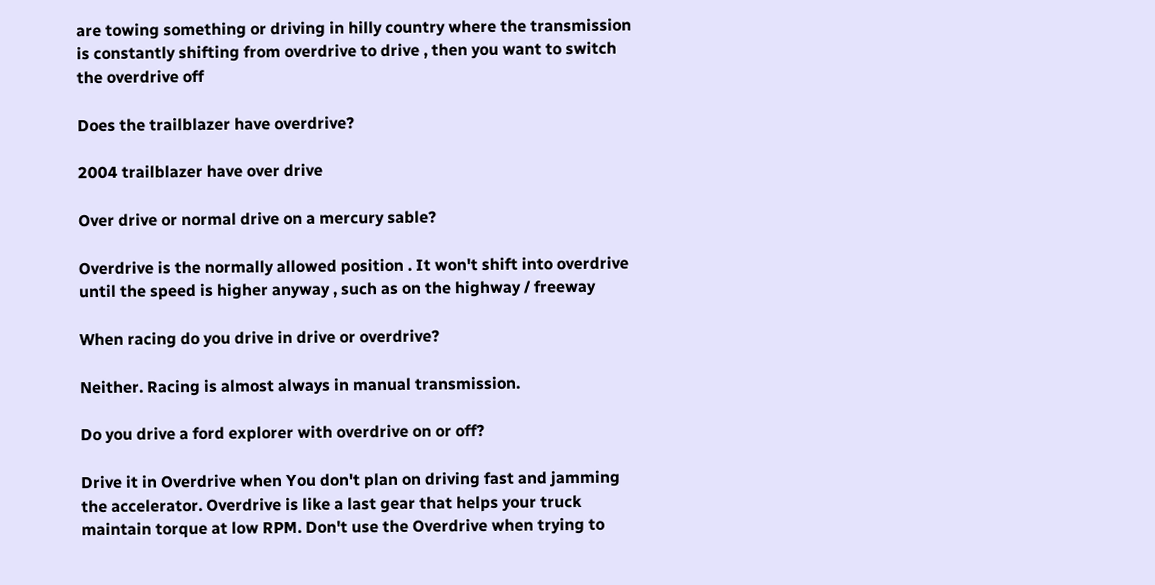are towing something or driving in hilly country where the transmission is constantly shifting from overdrive to drive , then you want to switch the overdrive off

Does the trailblazer have overdrive?

2004 trailblazer have over drive

Over drive or normal drive on a mercury sable?

Overdrive is the normally allowed position . It won't shift into overdrive until the speed is higher anyway , such as on the highway / freeway

When racing do you drive in drive or overdrive?

Neither. Racing is almost always in manual transmission.

Do you drive a ford explorer with overdrive on or off?

Drive it in Overdrive when You don't plan on driving fast and jamming the accelerator. Overdrive is like a last gear that helps your truck maintain torque at low RPM. Don't use the Overdrive when trying to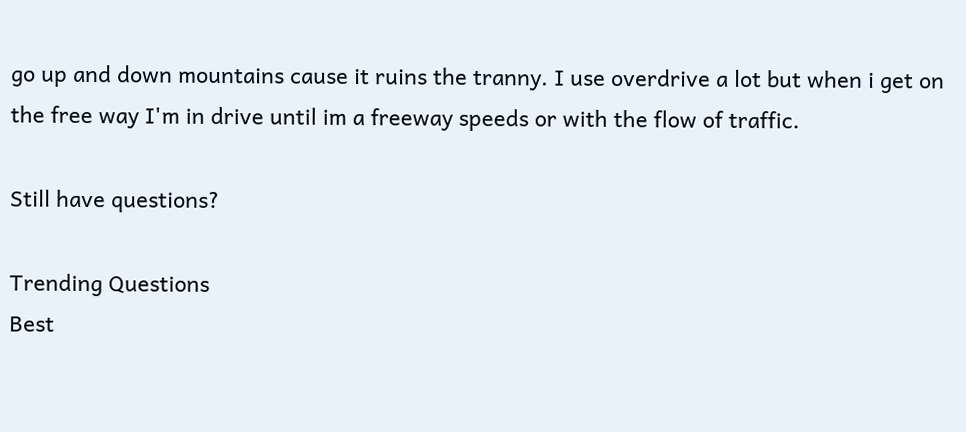go up and down mountains cause it ruins the tranny. I use overdrive a lot but when i get on the free way I'm in drive until im a freeway speeds or with the flow of traffic.

Still have questions?

Trending Questions
Best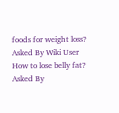foods for weight loss? Asked By Wiki User
How to lose belly fat? Asked By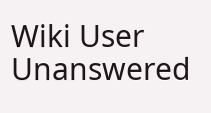Wiki User
Unanswered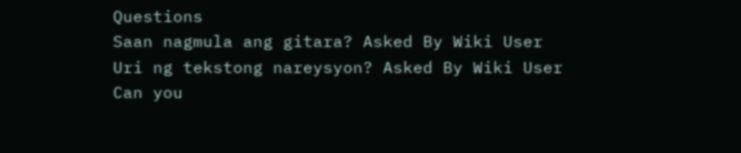Questions
Saan nagmula ang gitara? Asked By Wiki User
Uri ng tekstong nareysyon? Asked By Wiki User
Can you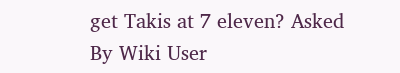get Takis at 7 eleven? Asked By Wiki User